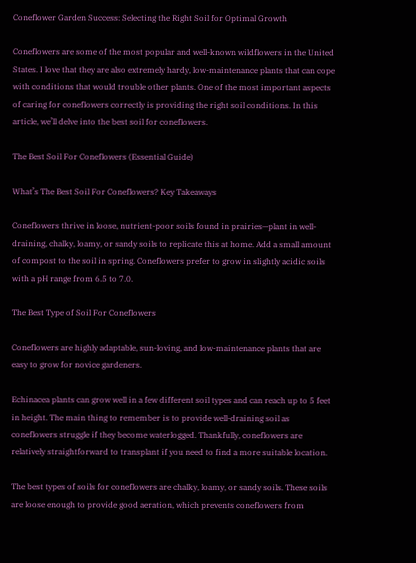Coneflower Garden Success: Selecting the Right Soil for Optimal Growth

Coneflowers are some of the most popular and well-known wildflowers in the United States. I love that they are also extremely hardy, low-maintenance plants that can cope with conditions that would trouble other plants. One of the most important aspects of caring for coneflowers correctly is providing the right soil conditions. In this article, we’ll delve into the best soil for coneflowers.

The Best Soil For Coneflowers (Essential Guide)

What’s The Best Soil For Coneflowers? Key Takeaways

Coneflowers thrive in loose, nutrient-poor soils found in prairies—plant in well-draining, chalky, loamy, or sandy soils to replicate this at home. Add a small amount of compost to the soil in spring. Coneflowers prefer to grow in slightly acidic soils with a pH range from 6.5 to 7.0.

The Best Type of Soil For Coneflowers

Coneflowers are highly adaptable, sun-loving, and low-maintenance plants that are easy to grow for novice gardeners.

Echinacea plants can grow well in a few different soil types and can reach up to 5 feet in height. The main thing to remember is to provide well-draining soil as coneflowers struggle if they become waterlogged. Thankfully, coneflowers are relatively straightforward to transplant if you need to find a more suitable location.

The best types of soils for coneflowers are chalky, loamy, or sandy soils. These soils are loose enough to provide good aeration, which prevents coneflowers from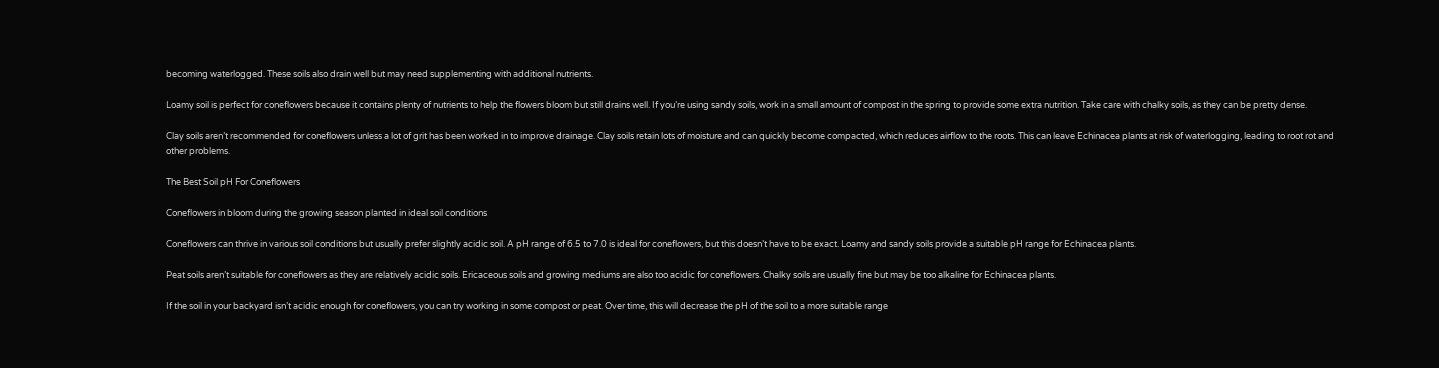becoming waterlogged. These soils also drain well but may need supplementing with additional nutrients.

Loamy soil is perfect for coneflowers because it contains plenty of nutrients to help the flowers bloom but still drains well. If you’re using sandy soils, work in a small amount of compost in the spring to provide some extra nutrition. Take care with chalky soils, as they can be pretty dense.

Clay soils aren’t recommended for coneflowers unless a lot of grit has been worked in to improve drainage. Clay soils retain lots of moisture and can quickly become compacted, which reduces airflow to the roots. This can leave Echinacea plants at risk of waterlogging, leading to root rot and other problems.

The Best Soil pH For Coneflowers

Coneflowers in bloom during the growing season planted in ideal soil conditions

Coneflowers can thrive in various soil conditions but usually prefer slightly acidic soil. A pH range of 6.5 to 7.0 is ideal for coneflowers, but this doesn’t have to be exact. Loamy and sandy soils provide a suitable pH range for Echinacea plants.

Peat soils aren’t suitable for coneflowers as they are relatively acidic soils. Ericaceous soils and growing mediums are also too acidic for coneflowers. Chalky soils are usually fine but may be too alkaline for Echinacea plants.

If the soil in your backyard isn’t acidic enough for coneflowers, you can try working in some compost or peat. Over time, this will decrease the pH of the soil to a more suitable range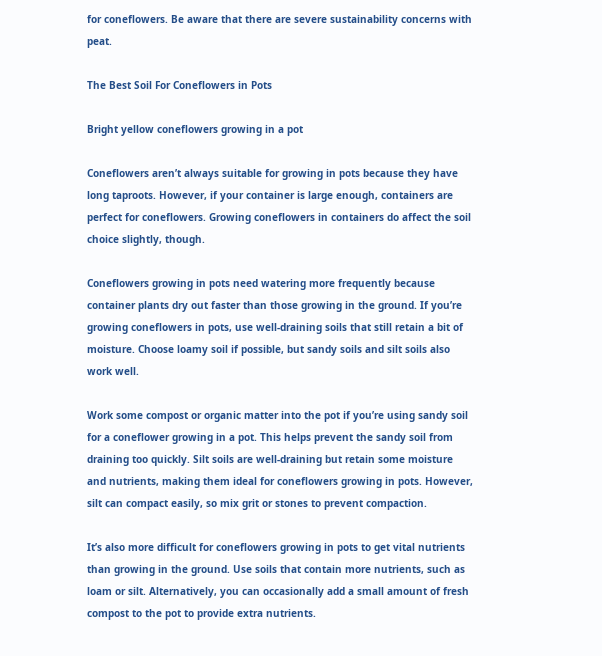for coneflowers. Be aware that there are severe sustainability concerns with peat.

The Best Soil For Coneflowers in Pots

Bright yellow coneflowers growing in a pot

Coneflowers aren’t always suitable for growing in pots because they have long taproots. However, if your container is large enough, containers are perfect for coneflowers. Growing coneflowers in containers do affect the soil choice slightly, though.

Coneflowers growing in pots need watering more frequently because container plants dry out faster than those growing in the ground. If you’re growing coneflowers in pots, use well-draining soils that still retain a bit of moisture. Choose loamy soil if possible, but sandy soils and silt soils also work well.

Work some compost or organic matter into the pot if you’re using sandy soil for a coneflower growing in a pot. This helps prevent the sandy soil from draining too quickly. Silt soils are well-draining but retain some moisture and nutrients, making them ideal for coneflowers growing in pots. However, silt can compact easily, so mix grit or stones to prevent compaction.

It’s also more difficult for coneflowers growing in pots to get vital nutrients than growing in the ground. Use soils that contain more nutrients, such as loam or silt. Alternatively, you can occasionally add a small amount of fresh compost to the pot to provide extra nutrients.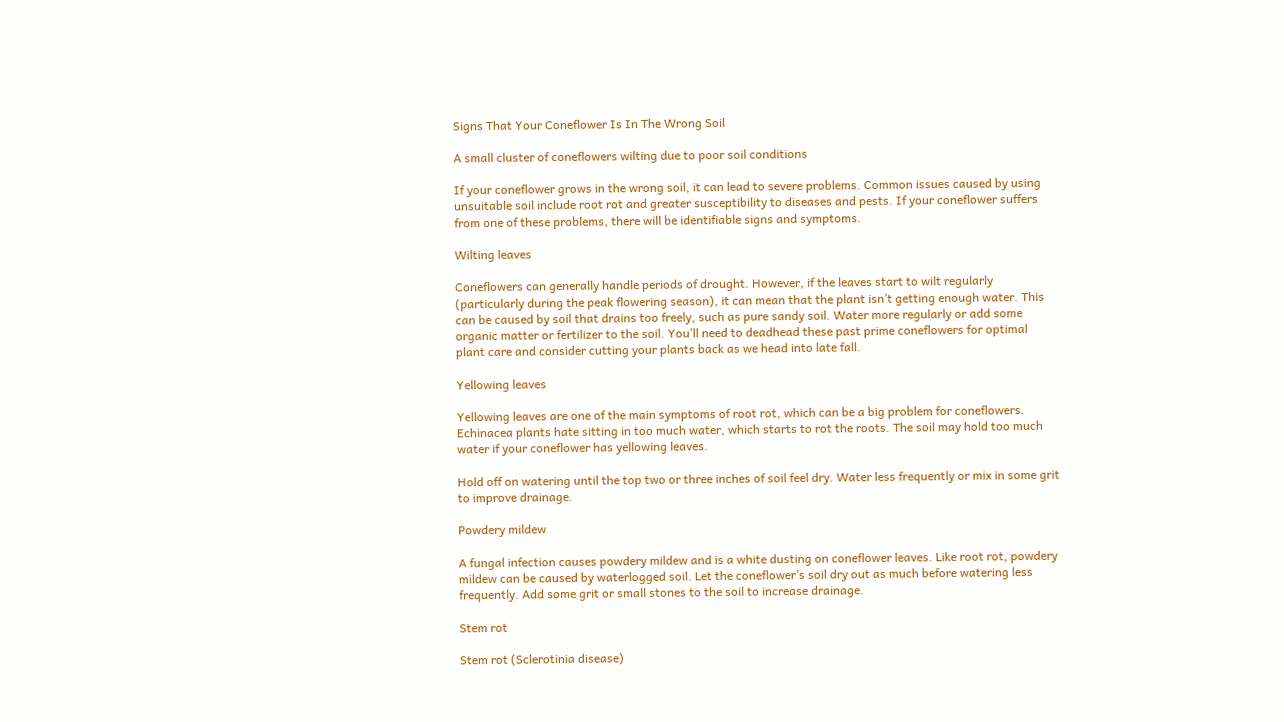Signs That Your Coneflower Is In The Wrong Soil

A small cluster of coneflowers wilting due to poor soil conditions

If your coneflower grows in the wrong soil, it can lead to severe problems. Common issues caused by using unsuitable soil include root rot and greater susceptibility to diseases and pests. If your coneflower suffers from one of these problems, there will be identifiable signs and symptoms.

Wilting leaves

Coneflowers can generally handle periods of drought. However, if the leaves start to wilt regularly (particularly during the peak flowering season), it can mean that the plant isn’t getting enough water. This can be caused by soil that drains too freely, such as pure sandy soil. Water more regularly or add some organic matter or fertilizer to the soil. You’ll need to deadhead these past prime coneflowers for optimal plant care and consider cutting your plants back as we head into late fall.

Yellowing leaves

Yellowing leaves are one of the main symptoms of root rot, which can be a big problem for coneflowers. Echinacea plants hate sitting in too much water, which starts to rot the roots. The soil may hold too much water if your coneflower has yellowing leaves.

Hold off on watering until the top two or three inches of soil feel dry. Water less frequently or mix in some grit to improve drainage.

Powdery mildew

A fungal infection causes powdery mildew and is a white dusting on coneflower leaves. Like root rot, powdery mildew can be caused by waterlogged soil. Let the coneflower’s soil dry out as much before watering less frequently. Add some grit or small stones to the soil to increase drainage.

Stem rot

Stem rot (Sclerotinia disease)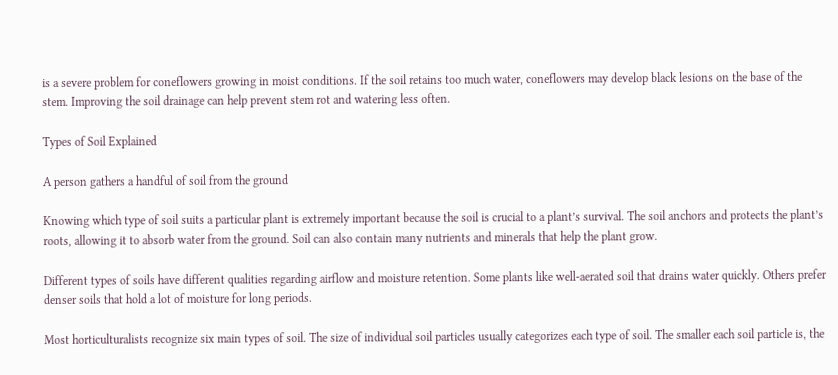is a severe problem for coneflowers growing in moist conditions. If the soil retains too much water, coneflowers may develop black lesions on the base of the stem. Improving the soil drainage can help prevent stem rot and watering less often.

Types of Soil Explained

A person gathers a handful of soil from the ground

Knowing which type of soil suits a particular plant is extremely important because the soil is crucial to a plant’s survival. The soil anchors and protects the plant’s roots, allowing it to absorb water from the ground. Soil can also contain many nutrients and minerals that help the plant grow.

Different types of soils have different qualities regarding airflow and moisture retention. Some plants like well-aerated soil that drains water quickly. Others prefer denser soils that hold a lot of moisture for long periods.

Most horticulturalists recognize six main types of soil. The size of individual soil particles usually categorizes each type of soil. The smaller each soil particle is, the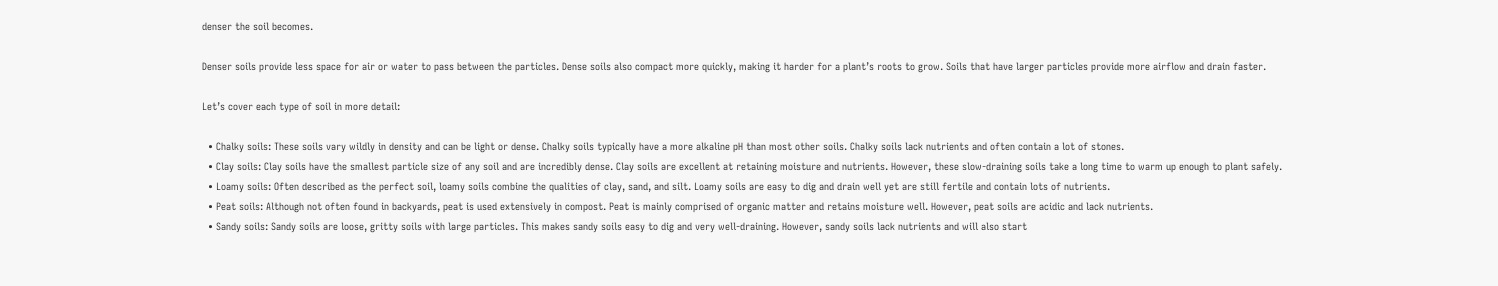denser the soil becomes.

Denser soils provide less space for air or water to pass between the particles. Dense soils also compact more quickly, making it harder for a plant’s roots to grow. Soils that have larger particles provide more airflow and drain faster.

Let’s cover each type of soil in more detail:

  • Chalky soils: These soils vary wildly in density and can be light or dense. Chalky soils typically have a more alkaline pH than most other soils. Chalky soils lack nutrients and often contain a lot of stones.
  • Clay soils: Clay soils have the smallest particle size of any soil and are incredibly dense. Clay soils are excellent at retaining moisture and nutrients. However, these slow-draining soils take a long time to warm up enough to plant safely.
  • Loamy soils: Often described as the perfect soil, loamy soils combine the qualities of clay, sand, and silt. Loamy soils are easy to dig and drain well yet are still fertile and contain lots of nutrients.
  • Peat soils: Although not often found in backyards, peat is used extensively in compost. Peat is mainly comprised of organic matter and retains moisture well. However, peat soils are acidic and lack nutrients.
  • Sandy soils: Sandy soils are loose, gritty soils with large particles. This makes sandy soils easy to dig and very well-draining. However, sandy soils lack nutrients and will also start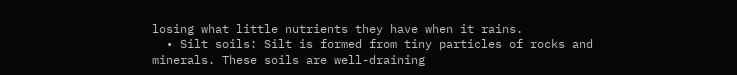losing what little nutrients they have when it rains.
  • Silt soils: Silt is formed from tiny particles of rocks and minerals. These soils are well-draining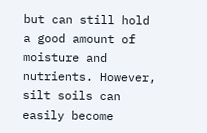but can still hold a good amount of moisture and nutrients. However, silt soils can easily become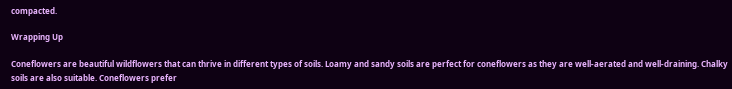compacted.

Wrapping Up

Coneflowers are beautiful wildflowers that can thrive in different types of soils. Loamy and sandy soils are perfect for coneflowers as they are well-aerated and well-draining. Chalky soils are also suitable. Coneflowers prefer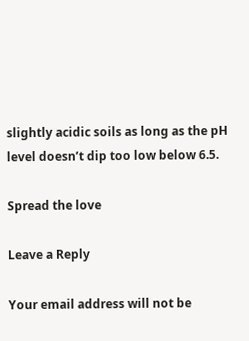slightly acidic soils as long as the pH level doesn’t dip too low below 6.5.

Spread the love

Leave a Reply

Your email address will not be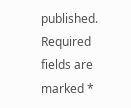published. Required fields are marked *